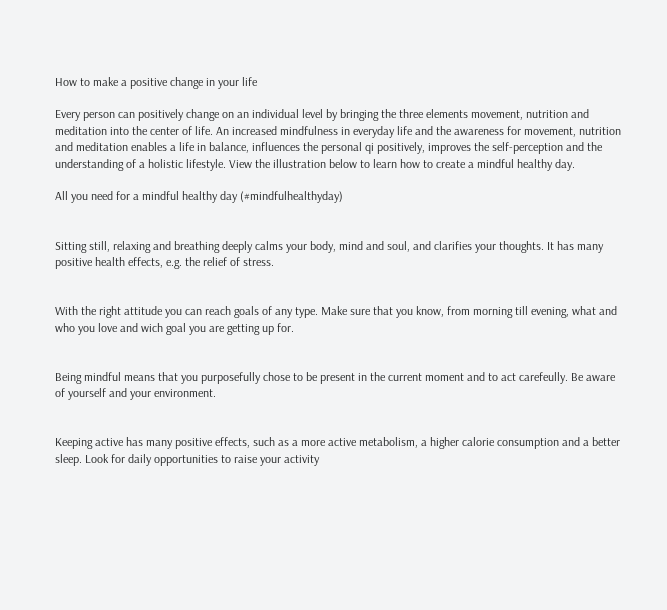How to make a positive change in your life

Every person can positively change on an individual level by bringing the three elements movement, nutrition and meditation into the center of life. An increased mindfulness in everyday life and the awareness for movement, nutrition and meditation enables a life in balance, influences the personal qi positively, improves the self-perception and the understanding of a holistic lifestyle. View the illustration below to learn how to create a mindful healthy day.

All you need for a mindful healthy day (#mindfulhealthyday)


Sitting still, relaxing and breathing deeply calms your body, mind and soul, and clarifies your thoughts. It has many positive health effects, e.g. the relief of stress.


With the right attitude you can reach goals of any type. Make sure that you know, from morning till evening, what and who you love and wich goal you are getting up for.


Being mindful means that you purposefully chose to be present in the current moment and to act carefeully. Be aware of yourself and your environment.


Keeping active has many positive effects, such as a more active metabolism, a higher calorie consumption and a better sleep. Look for daily opportunities to raise your activity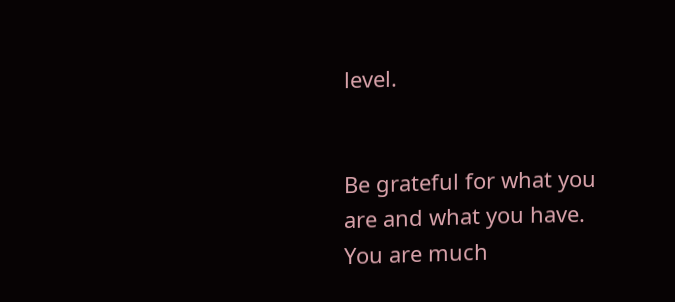level.


Be grateful for what you are and what you have. You are much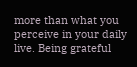more than what you perceive in your daily live. Being grateful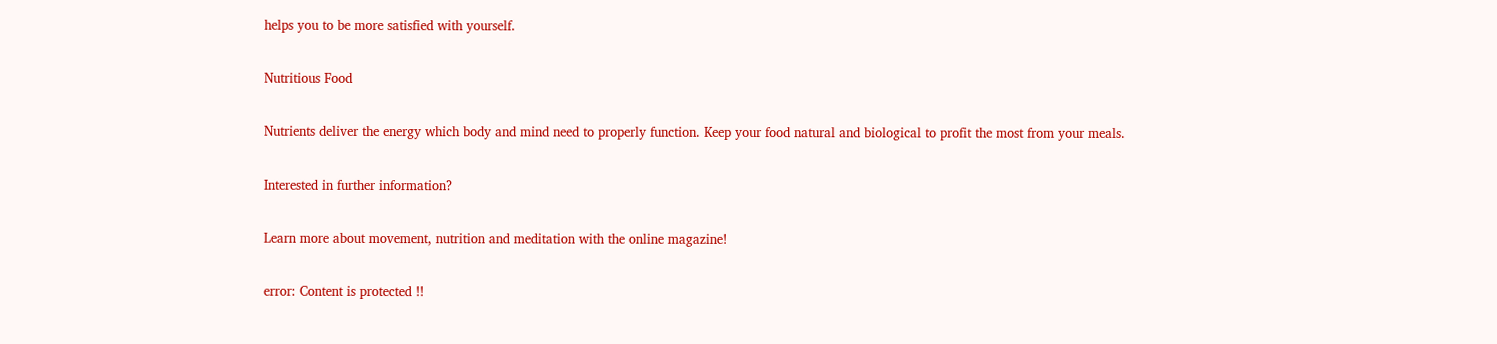helps you to be more satisfied with yourself.

Nutritious Food

Nutrients deliver the energy which body and mind need to properly function. Keep your food natural and biological to profit the most from your meals.

Interested in further information?

Learn more about movement, nutrition and meditation with the online magazine!

error: Content is protected !!